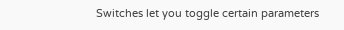Switches let you toggle certain parameters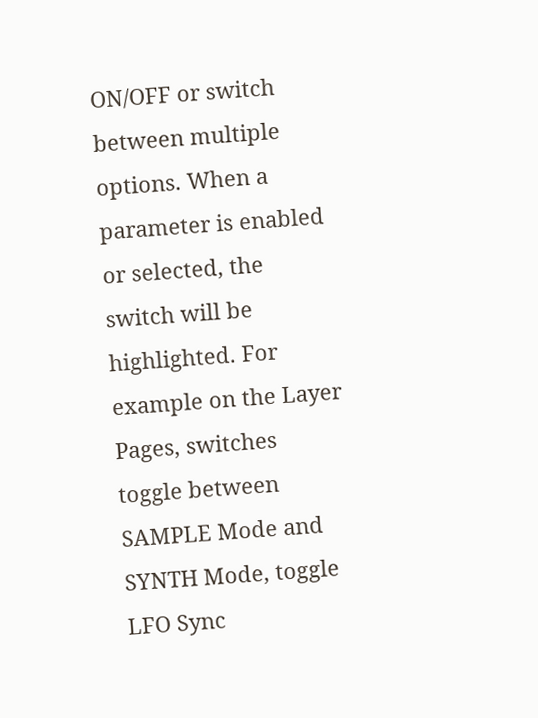ON/OFF or switch between multiple options. When a parameter is enabled or selected, the switch will be highlighted. For example on the Layer Pages, switches toggle between SAMPLE Mode and SYNTH Mode, toggle LFO Sync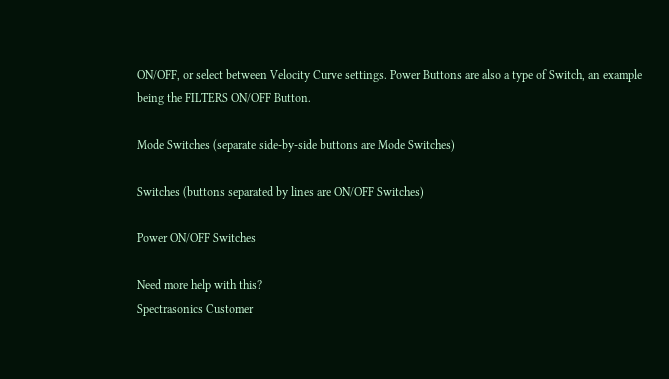ON/OFF, or select between Velocity Curve settings. Power Buttons are also a type of Switch, an example being the FILTERS ON/OFF Button.

Mode Switches (separate side-by-side buttons are Mode Switches)

Switches (buttons separated by lines are ON/OFF Switches)

Power ON/OFF Switches

Need more help with this?
Spectrasonics Customer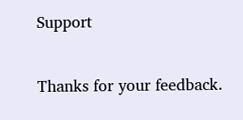Support

Thanks for your feedback.